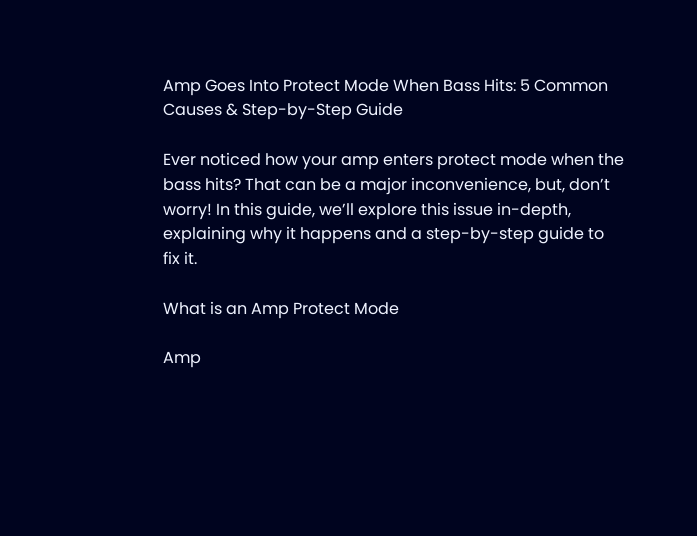Amp Goes Into Protect Mode When Bass Hits: 5 Common Causes & Step-by-Step Guide

Ever noticed how your amp enters protect mode when the bass hits? That can be a major inconvenience, but, don’t worry! In this guide, we’ll explore this issue in-depth, explaining why it happens and a step-by-step guide to fix it.

What is an Amp Protect Mode

Amp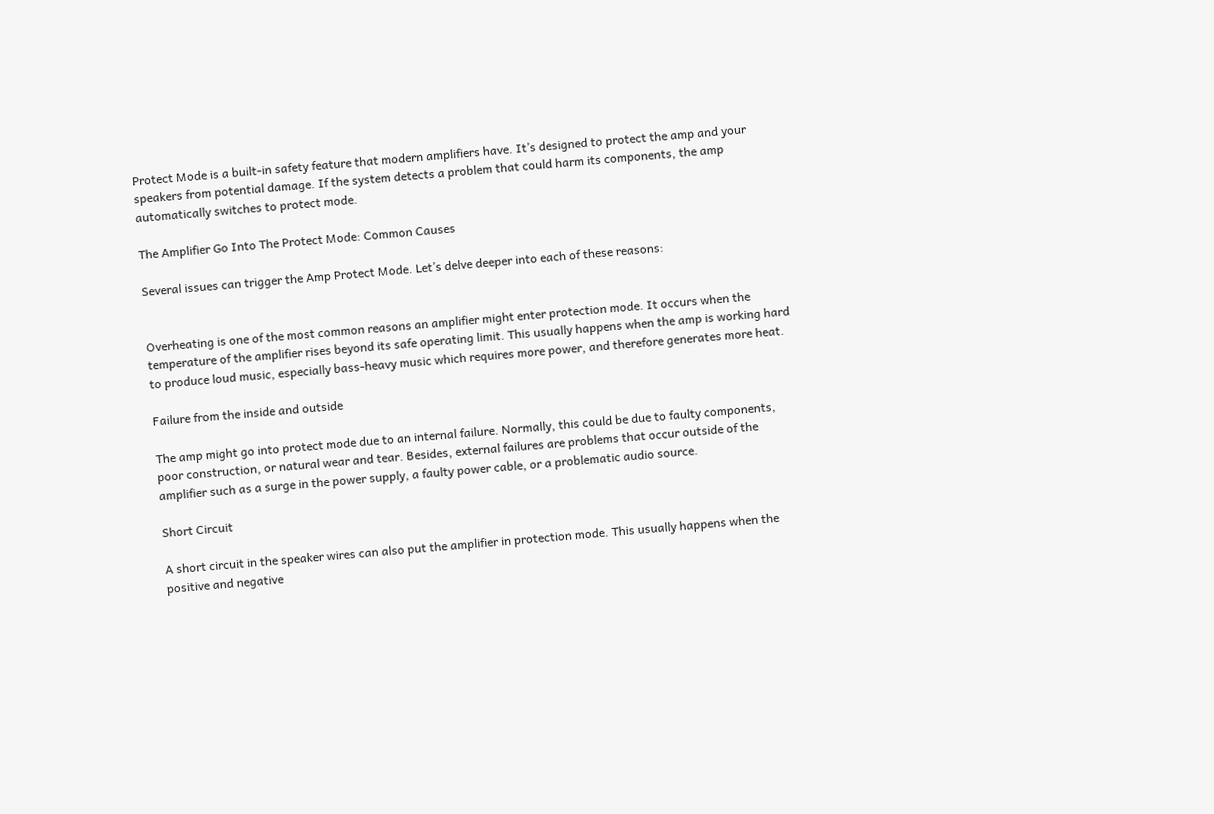Protect Mode is a built-in safety feature that modern amplifiers have. It’s designed to protect the amp and your speakers from potential damage. If the system detects a problem that could harm its components, the amp automatically switches to protect mode.

The Amplifier Go Into The Protect Mode: Common Causes

Several issues can trigger the Amp Protect Mode. Let’s delve deeper into each of these reasons:


Overheating is one of the most common reasons an amplifier might enter protection mode. It occurs when the temperature of the amplifier rises beyond its safe operating limit. This usually happens when the amp is working hard to produce loud music, especially bass-heavy music which requires more power, and therefore generates more heat.

Failure from the inside and outside

The amp might go into protect mode due to an internal failure. Normally, this could be due to faulty components, poor construction, or natural wear and tear. Besides, external failures are problems that occur outside of the amplifier such as a surge in the power supply, a faulty power cable, or a problematic audio source.

Short Circuit

A short circuit in the speaker wires can also put the amplifier in protection mode. This usually happens when the positive and negative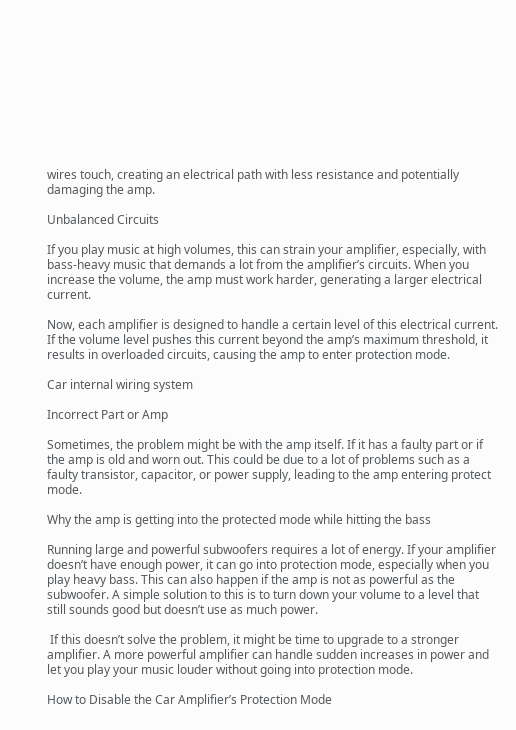wires touch, creating an electrical path with less resistance and potentially damaging the amp.

Unbalanced Circuits

If you play music at high volumes, this can strain your amplifier, especially, with bass-heavy music that demands a lot from the amplifier’s circuits. When you increase the volume, the amp must work harder, generating a larger electrical current.

Now, each amplifier is designed to handle a certain level of this electrical current. If the volume level pushes this current beyond the amp’s maximum threshold, it results in overloaded circuits, causing the amp to enter protection mode.

Car internal wiring system

Incorrect Part or Amp

Sometimes, the problem might be with the amp itself. If it has a faulty part or if the amp is old and worn out. This could be due to a lot of problems such as a faulty transistor, capacitor, or power supply, leading to the amp entering protect mode.

Why the amp is getting into the protected mode while hitting the bass

Running large and powerful subwoofers requires a lot of energy. If your amplifier doesn’t have enough power, it can go into protection mode, especially when you play heavy bass. This can also happen if the amp is not as powerful as the subwoofer. A simple solution to this is to turn down your volume to a level that still sounds good but doesn’t use as much power.

 If this doesn’t solve the problem, it might be time to upgrade to a stronger amplifier. A more powerful amplifier can handle sudden increases in power and let you play your music louder without going into protection mode.

How to Disable the Car Amplifier’s Protection Mode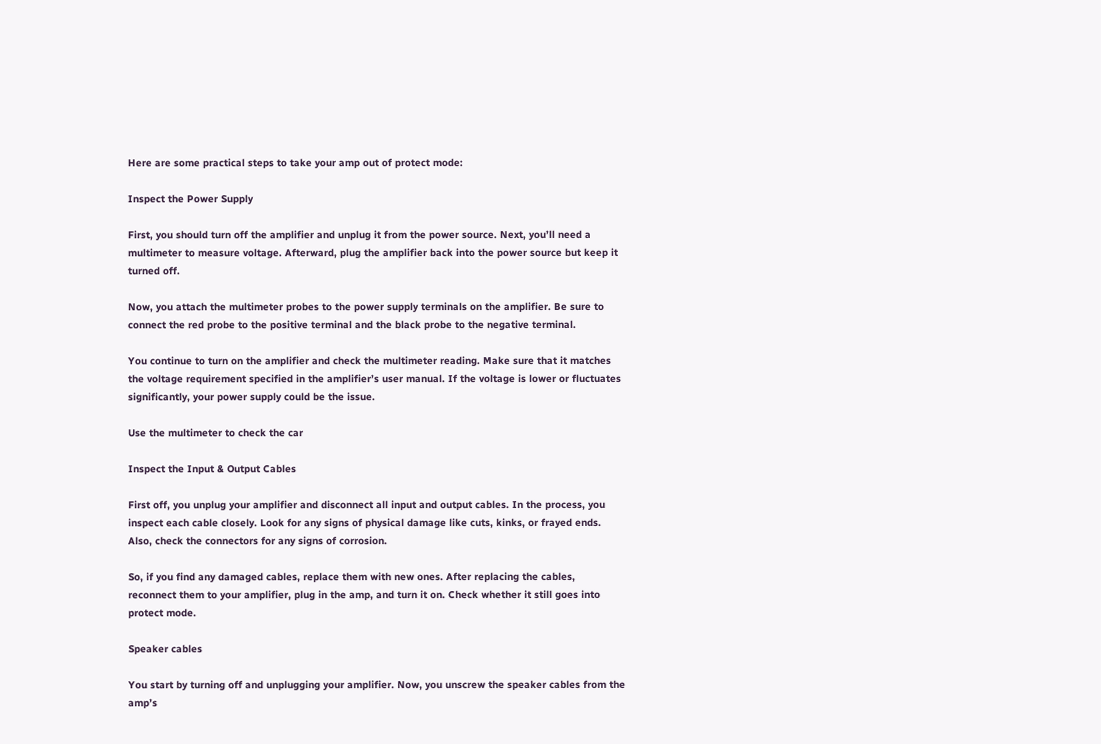Here are some practical steps to take your amp out of protect mode:

Inspect the Power Supply

First, you should turn off the amplifier and unplug it from the power source. Next, you’ll need a multimeter to measure voltage. Afterward, plug the amplifier back into the power source but keep it turned off.

Now, you attach the multimeter probes to the power supply terminals on the amplifier. Be sure to connect the red probe to the positive terminal and the black probe to the negative terminal.

You continue to turn on the amplifier and check the multimeter reading. Make sure that it matches the voltage requirement specified in the amplifier’s user manual. If the voltage is lower or fluctuates significantly, your power supply could be the issue.

Use the multimeter to check the car

Inspect the Input & Output Cables

First off, you unplug your amplifier and disconnect all input and output cables. In the process, you inspect each cable closely. Look for any signs of physical damage like cuts, kinks, or frayed ends. Also, check the connectors for any signs of corrosion.

So, if you find any damaged cables, replace them with new ones. After replacing the cables, reconnect them to your amplifier, plug in the amp, and turn it on. Check whether it still goes into protect mode.

Speaker cables

You start by turning off and unplugging your amplifier. Now, you unscrew the speaker cables from the amp’s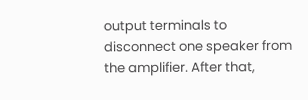output terminals to disconnect one speaker from the amplifier. After that,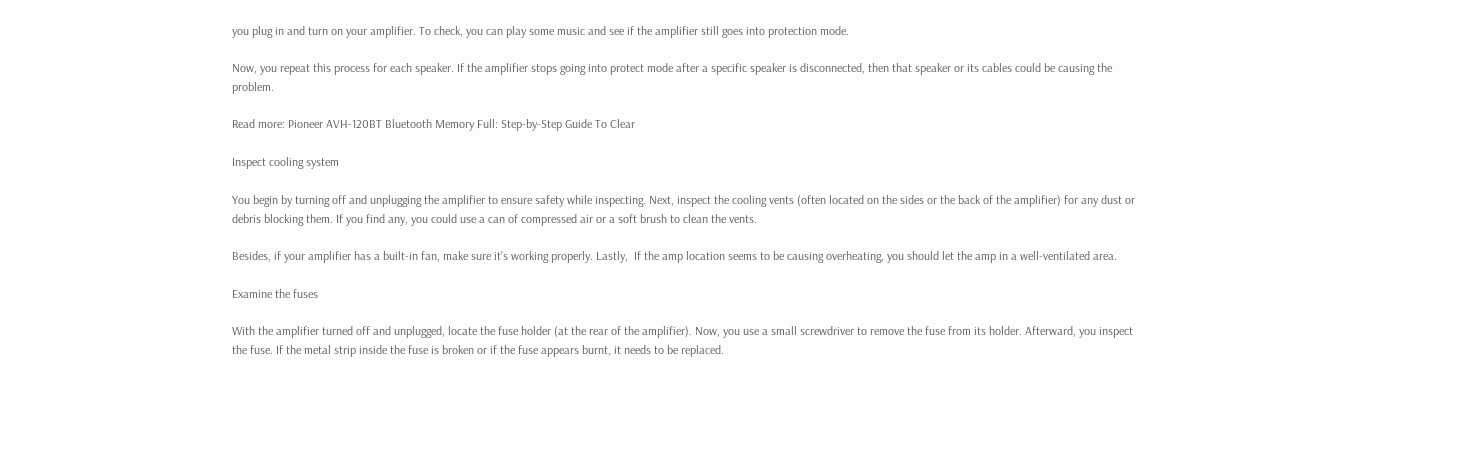you plug in and turn on your amplifier. To check, you can play some music and see if the amplifier still goes into protection mode.

Now, you repeat this process for each speaker. If the amplifier stops going into protect mode after a specific speaker is disconnected, then that speaker or its cables could be causing the problem.

Read more: Pioneer AVH-120BT Bluetooth Memory Full: Step-by-Step Guide To Clear

Inspect cooling system

You begin by turning off and unplugging the amplifier to ensure safety while inspecting. Next, inspect the cooling vents (often located on the sides or the back of the amplifier) for any dust or debris blocking them. If you find any, you could use a can of compressed air or a soft brush to clean the vents.

Besides, if your amplifier has a built-in fan, make sure it’s working properly. Lastly,  If the amp location seems to be causing overheating, you should let the amp in a well-ventilated area.

Examine the fuses

With the amplifier turned off and unplugged, locate the fuse holder (at the rear of the amplifier). Now, you use a small screwdriver to remove the fuse from its holder. Afterward, you inspect the fuse. If the metal strip inside the fuse is broken or if the fuse appears burnt, it needs to be replaced.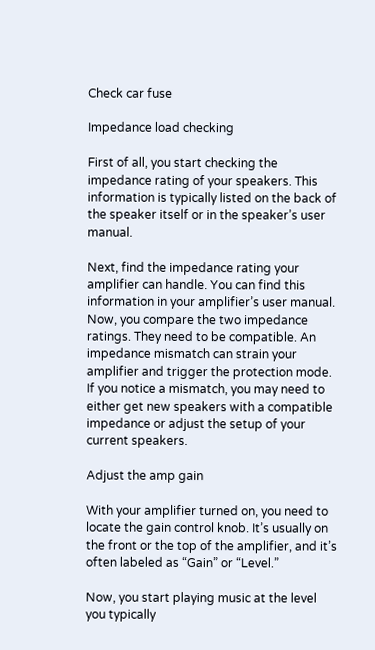Check car fuse

Impedance load checking

First of all, you start checking the impedance rating of your speakers. This information is typically listed on the back of the speaker itself or in the speaker’s user manual.

Next, find the impedance rating your amplifier can handle. You can find this information in your amplifier’s user manual. Now, you compare the two impedance ratings. They need to be compatible. An impedance mismatch can strain your amplifier and trigger the protection mode. If you notice a mismatch, you may need to either get new speakers with a compatible impedance or adjust the setup of your current speakers.

Adjust the amp gain

With your amplifier turned on, you need to locate the gain control knob. It’s usually on the front or the top of the amplifier, and it’s often labeled as “Gain” or “Level.”

Now, you start playing music at the level you typically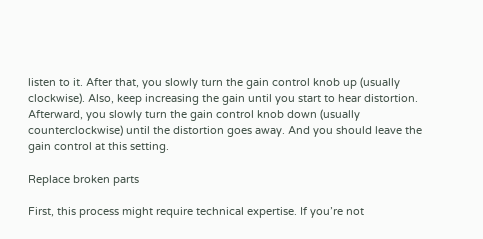listen to it. After that, you slowly turn the gain control knob up (usually clockwise). Also, keep increasing the gain until you start to hear distortion. Afterward, you slowly turn the gain control knob down (usually counterclockwise) until the distortion goes away. And you should leave the gain control at this setting.

Replace broken parts

First, this process might require technical expertise. If you’re not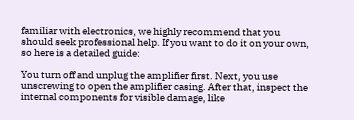familiar with electronics, we highly recommend that you should seek professional help. If you want to do it on your own, so here is a detailed guide:

You turn off and unplug the amplifier first. Next, you use unscrewing to open the amplifier casing. After that, inspect the internal components for visible damage, like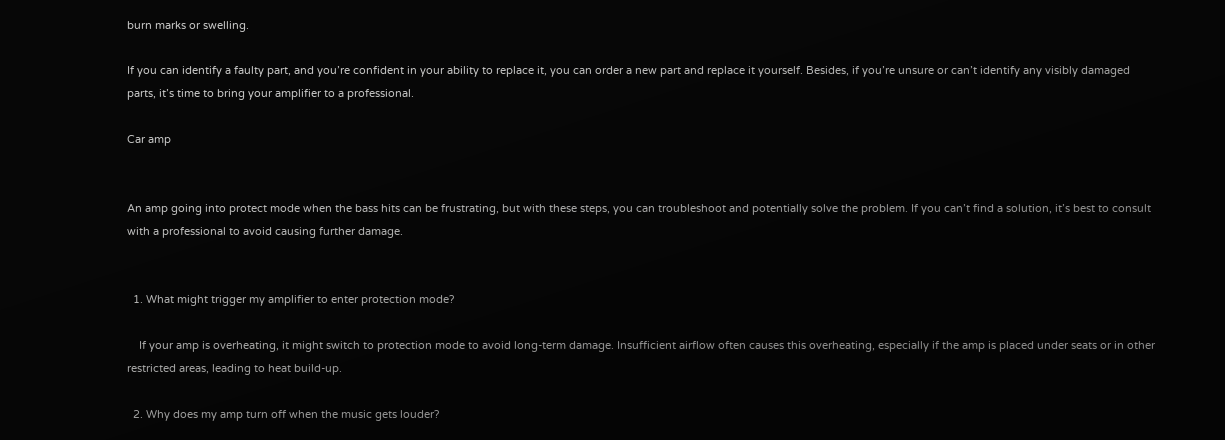burn marks or swelling.

If you can identify a faulty part, and you’re confident in your ability to replace it, you can order a new part and replace it yourself. Besides, if you’re unsure or can’t identify any visibly damaged parts, it’s time to bring your amplifier to a professional.

Car amp


An amp going into protect mode when the bass hits can be frustrating, but with these steps, you can troubleshoot and potentially solve the problem. If you can’t find a solution, it’s best to consult with a professional to avoid causing further damage.


  1. What might trigger my amplifier to enter protection mode?

    If your amp is overheating, it might switch to protection mode to avoid long-term damage. Insufficient airflow often causes this overheating, especially if the amp is placed under seats or in other restricted areas, leading to heat build-up.

  2. Why does my amp turn off when the music gets louder?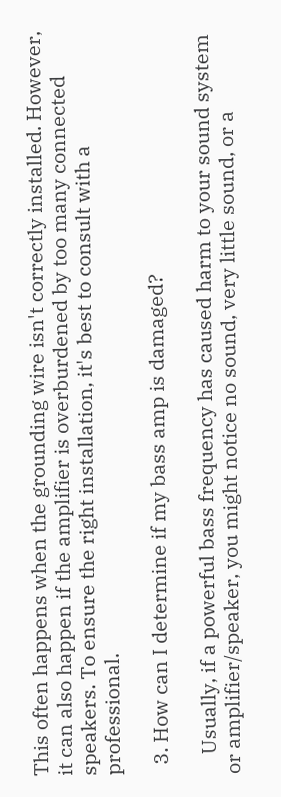This often happens when the grounding wire isn't correctly installed. However, it can also happen if the amplifier is overburdened by too many connected speakers. To ensure the right installation, it's best to consult with a professional.

  3. How can I determine if my bass amp is damaged?

    Usually, if a powerful bass frequency has caused harm to your sound system or amplifier/speaker, you might notice no sound, very little sound, or a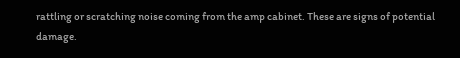rattling or scratching noise coming from the amp cabinet. These are signs of potential damage.